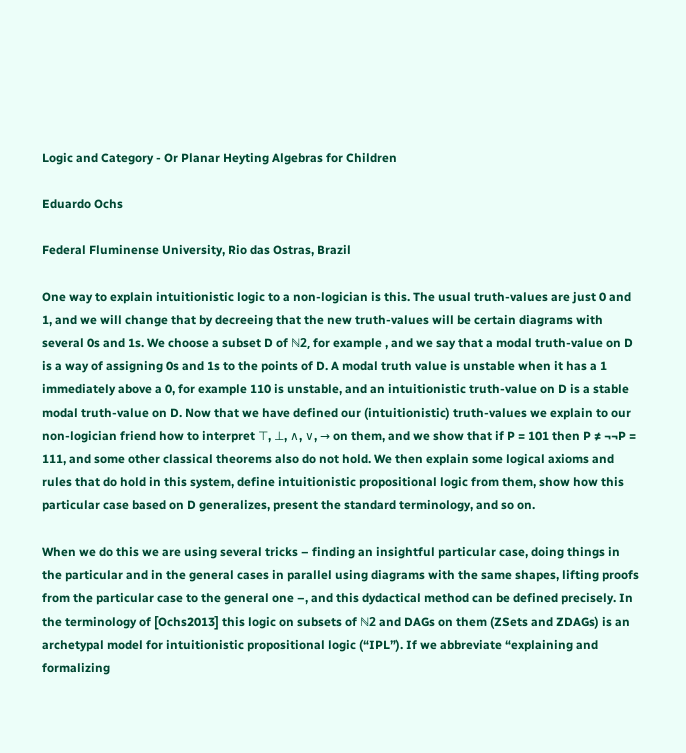Logic and Category - Or Planar Heyting Algebras for Children

Eduardo Ochs

Federal Fluminense University, Rio das Ostras, Brazil

One way to explain intuitionistic logic to a non-logician is this. The usual truth-values are just 0 and 1, and we will change that by decreeing that the new truth-values will be certain diagrams with several 0s and 1s. We choose a subset D of ℕ2, for example , and we say that a modal truth-value on D is a way of assigning 0s and 1s to the points of D. A modal truth value is unstable when it has a 1 immediately above a 0, for example 110 is unstable, and an intuitionistic truth-value on D is a stable modal truth-value on D. Now that we have defined our (intuitionistic) truth-values we explain to our non-logician friend how to interpret ⊤, ⊥, ∧, ∨, → on them, and we show that if P = 101 then P ≠ ¬¬P = 111, and some other classical theorems also do not hold. We then explain some logical axioms and rules that do hold in this system, define intuitionistic propositional logic from them, show how this particular case based on D generalizes, present the standard terminology, and so on.

When we do this we are using several tricks – finding an insightful particular case, doing things in the particular and in the general cases in parallel using diagrams with the same shapes, lifting proofs from the particular case to the general one –, and this dydactical method can be defined precisely. In the terminology of [Ochs2013] this logic on subsets of ℕ2 and DAGs on them (ZSets and ZDAGs) is an archetypal model for intuitionistic propositional logic (“IPL”). If we abbreviate “explaining and formalizing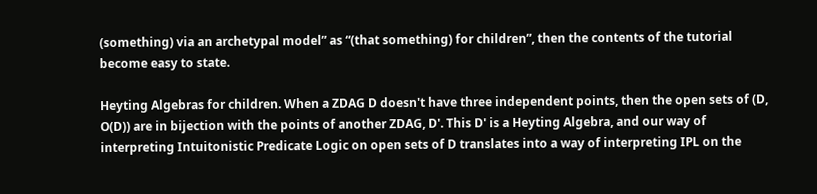(something) via an archetypal model” as “(that something) for children”, then the contents of the tutorial become easy to state.

Heyting Algebras for children. When a ZDAG D doesn't have three independent points, then the open sets of (D, O(D)) are in bijection with the points of another ZDAG, D'. This D' is a Heyting Algebra, and our way of interpreting Intuitonistic Predicate Logic on open sets of D translates into a way of interpreting IPL on the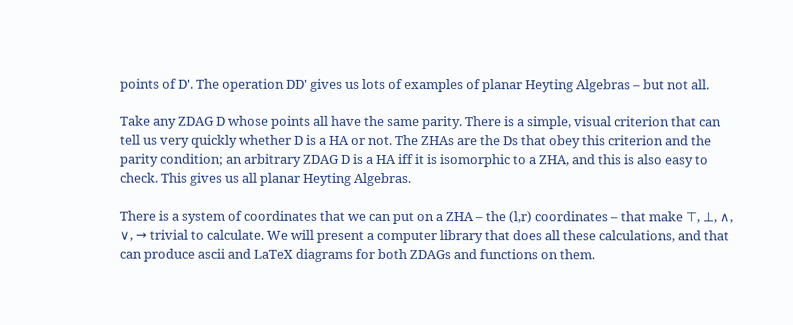points of D'. The operation DD' gives us lots of examples of planar Heyting Algebras – but not all.

Take any ZDAG D whose points all have the same parity. There is a simple, visual criterion that can tell us very quickly whether D is a HA or not. The ZHAs are the Ds that obey this criterion and the parity condition; an arbitrary ZDAG D is a HA iff it is isomorphic to a ZHA, and this is also easy to check. This gives us all planar Heyting Algebras.

There is a system of coordinates that we can put on a ZHA – the (l,r) coordinates – that make ⊤, ⊥, ∧, ∨, → trivial to calculate. We will present a computer library that does all these calculations, and that can produce ascii and LaTeX diagrams for both ZDAGs and functions on them.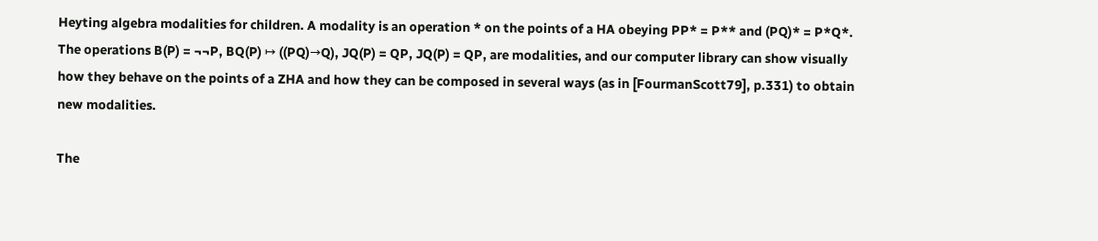Heyting algebra modalities for children. A modality is an operation * on the points of a HA obeying PP* = P** and (PQ)* = P*Q*. The operations B(P) = ¬¬P, BQ(P) ↦ ((PQ)→Q), JQ(P) = QP, JQ(P) = QP, are modalities, and our computer library can show visually how they behave on the points of a ZHA and how they can be composed in several ways (as in [FourmanScott79], p.331) to obtain new modalities.

The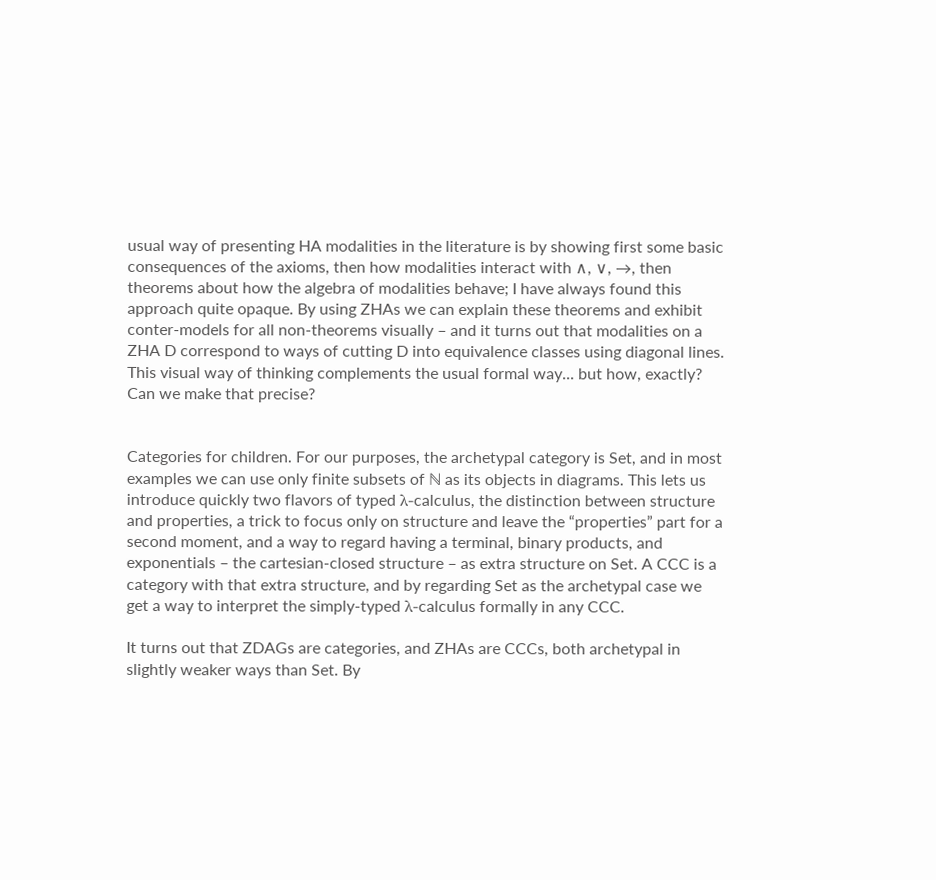usual way of presenting HA modalities in the literature is by showing first some basic consequences of the axioms, then how modalities interact with ∧, ∨, →, then theorems about how the algebra of modalities behave; I have always found this approach quite opaque. By using ZHAs we can explain these theorems and exhibit conter-models for all non-theorems visually – and it turns out that modalities on a ZHA D correspond to ways of cutting D into equivalence classes using diagonal lines. This visual way of thinking complements the usual formal way... but how, exactly? Can we make that precise?


Categories for children. For our purposes, the archetypal category is Set, and in most examples we can use only finite subsets of ℕ as its objects in diagrams. This lets us introduce quickly two flavors of typed λ-calculus, the distinction between structure and properties, a trick to focus only on structure and leave the “properties” part for a second moment, and a way to regard having a terminal, binary products, and exponentials – the cartesian-closed structure – as extra structure on Set. A CCC is a category with that extra structure, and by regarding Set as the archetypal case we get a way to interpret the simply-typed λ-calculus formally in any CCC.

It turns out that ZDAGs are categories, and ZHAs are CCCs, both archetypal in slightly weaker ways than Set. By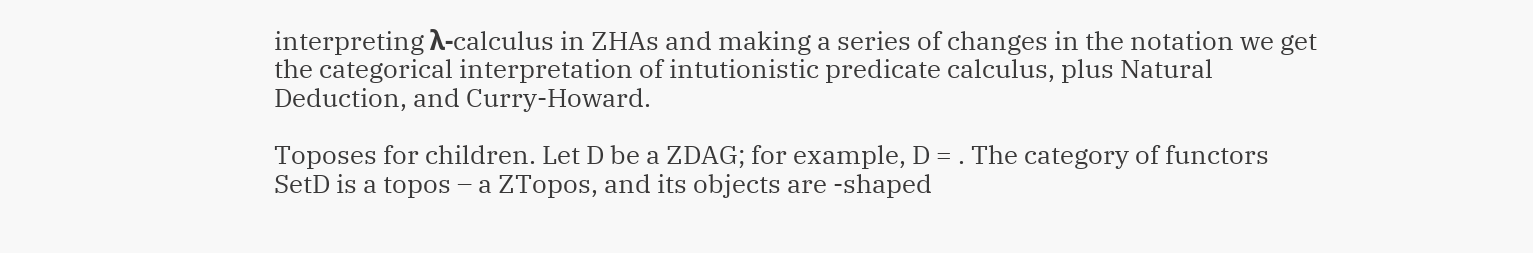interpreting λ-calculus in ZHAs and making a series of changes in the notation we get the categorical interpretation of intutionistic predicate calculus, plus Natural Deduction, and Curry-Howard.

Toposes for children. Let D be a ZDAG; for example, D = . The category of functors SetD is a topos – a ZTopos, and its objects are -shaped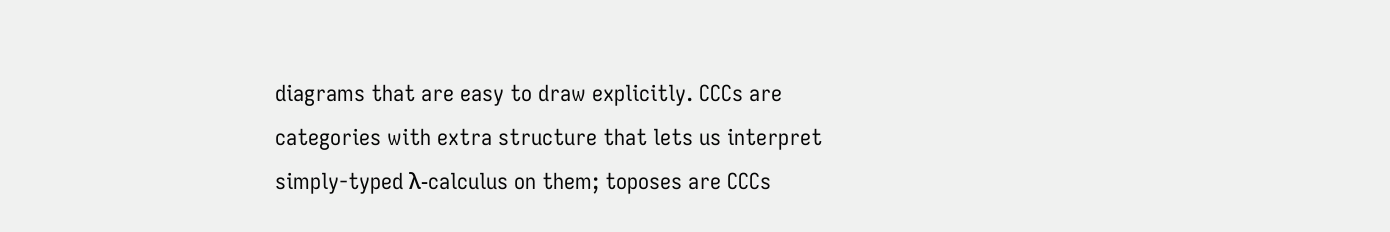diagrams that are easy to draw explicitly. CCCs are categories with extra structure that lets us interpret simply-typed λ-calculus on them; toposes are CCCs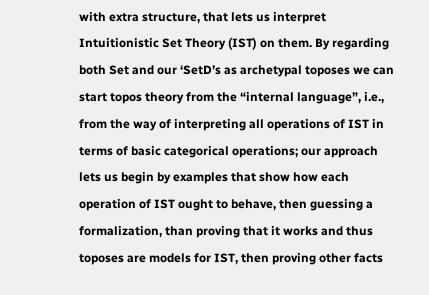with extra structure, that lets us interpret Intuitionistic Set Theory (IST) on them. By regarding both Set and our ‘SetD’s as archetypal toposes we can start topos theory from the “internal language”, i.e., from the way of interpreting all operations of IST in terms of basic categorical operations; our approach lets us begin by examples that show how each operation of IST ought to behave, then guessing a formalization, than proving that it works and thus toposes are models for IST, then proving other facts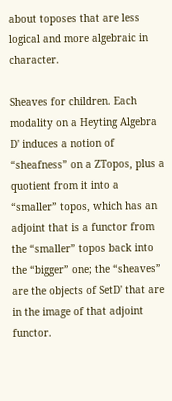about toposes that are less logical and more algebraic in character.

Sheaves for children. Each modality on a Heyting Algebra D' induces a notion of “sheafness” on a ZTopos, plus a quotient from it into a “smaller” topos, which has an adjoint that is a functor from the “smaller” topos back into the “bigger” one; the “sheaves” are the objects of SetD' that are in the image of that adjoint functor.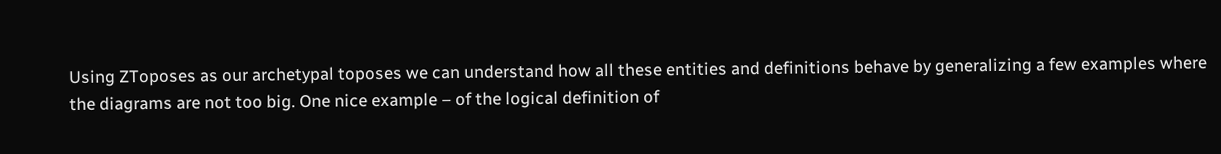Using ZToposes as our archetypal toposes we can understand how all these entities and definitions behave by generalizing a few examples where the diagrams are not too big. One nice example – of the logical definition of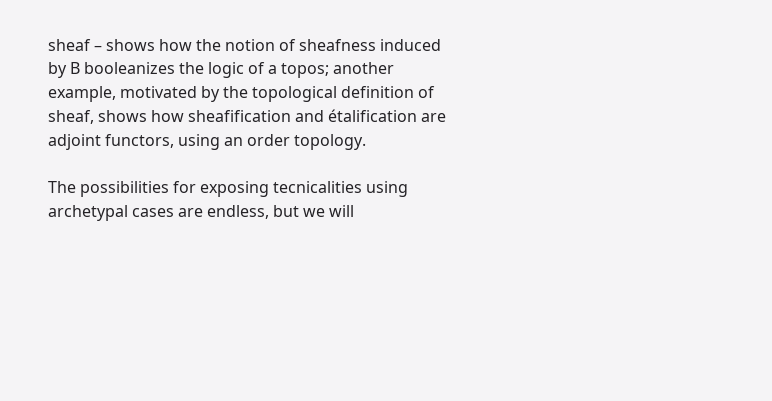sheaf – shows how the notion of sheafness induced by B booleanizes the logic of a topos; another example, motivated by the topological definition of sheaf, shows how sheafification and étalification are adjoint functors, using an order topology.

The possibilities for exposing tecnicalities using archetypal cases are endless, but we will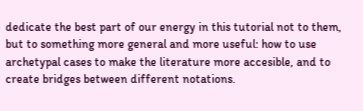dedicate the best part of our energy in this tutorial not to them, but to something more general and more useful: how to use archetypal cases to make the literature more accesible, and to create bridges between different notations.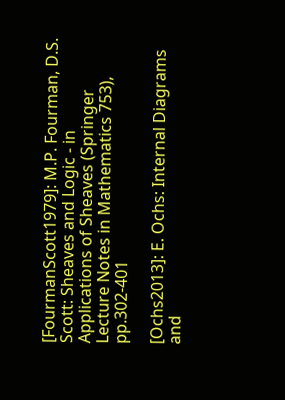[FourmanScott1979]: M.P. Fourman, D.S. Scott: Sheaves and Logic - in Applications of Sheaves (Springer Lecture Notes in Mathematics 753), pp.302-401

[Ochs2013]: E. Ochs: Internal Diagrams and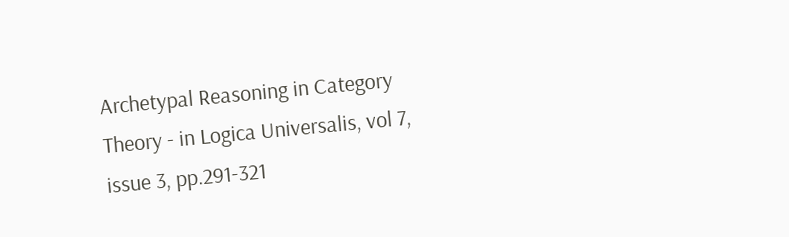Archetypal Reasoning in Category Theory - in Logica Universalis, vol 7, issue 3, pp.291-321